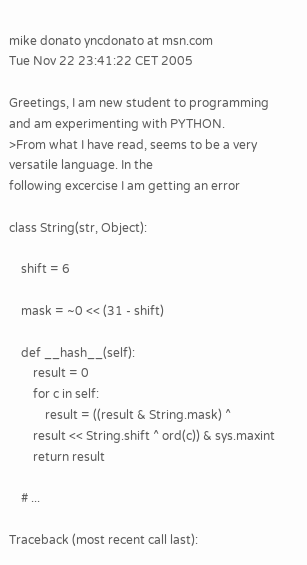mike donato yncdonato at msn.com
Tue Nov 22 23:41:22 CET 2005

Greetings, I am new student to programming and am experimenting with PYTHON.
>From what I have read, seems to be a very versatile language. In the
following excercise I am getting an error

class String(str, Object):

    shift = 6

    mask = ~0 << (31 - shift)

    def __hash__(self):
        result = 0
        for c in self:
            result = ((result & String.mask) ^
        result << String.shift ^ ord(c)) & sys.maxint
        return result

    # ...

Traceback (most recent call last):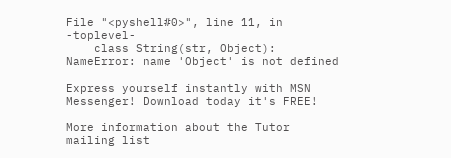File "<pyshell#0>", line 11, in -toplevel-
    class String(str, Object):
NameError: name 'Object' is not defined

Express yourself instantly with MSN Messenger! Download today it's FREE!

More information about the Tutor mailing list